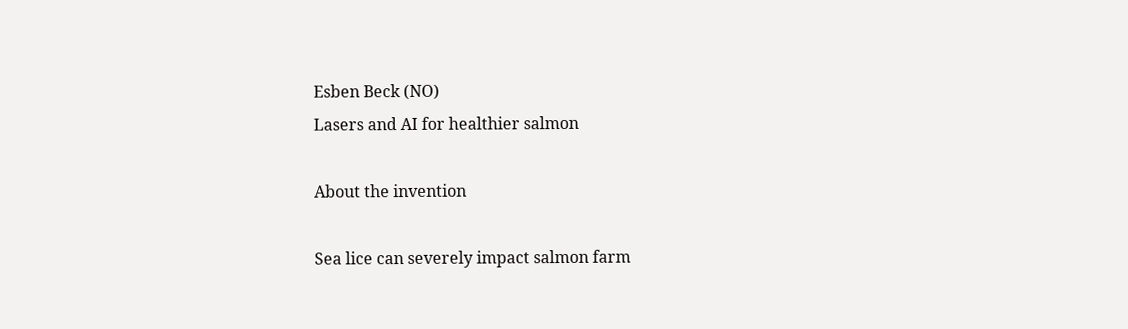Esben Beck (NO)
Lasers and AI for healthier salmon

About the invention

Sea lice can severely impact salmon farm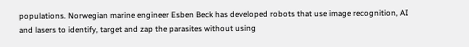populations. Norwegian marine engineer Esben Beck has developed robots that use image recognition, AI and lasers to identify, target and zap the parasites without using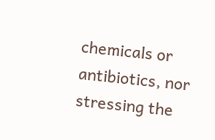chemicals or antibiotics, nor stressing the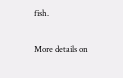fish.

More details on